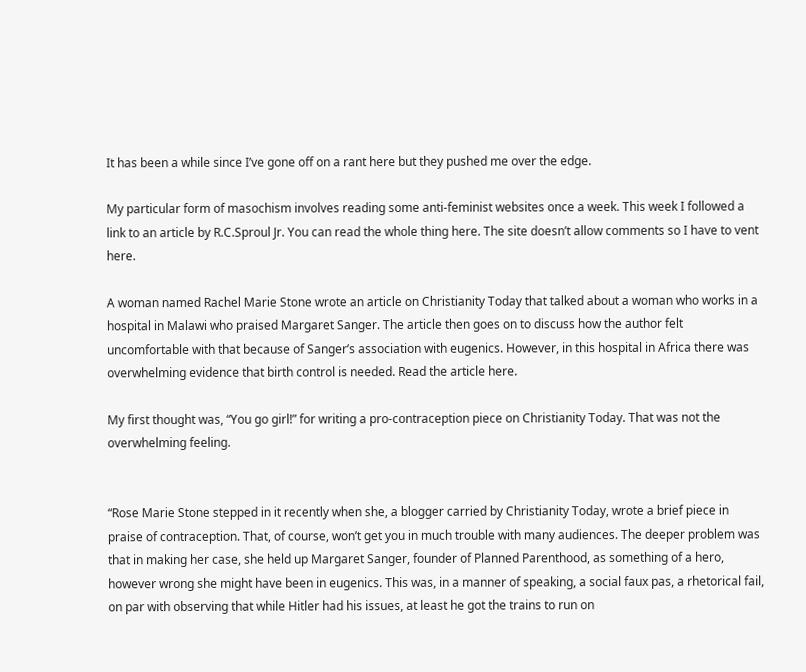It has been a while since I’ve gone off on a rant here but they pushed me over the edge.

My particular form of masochism involves reading some anti-feminist websites once a week. This week I followed a link to an article by R.C.Sproul Jr. You can read the whole thing here. The site doesn’t allow comments so I have to vent here.

A woman named Rachel Marie Stone wrote an article on Christianity Today that talked about a woman who works in a hospital in Malawi who praised Margaret Sanger. The article then goes on to discuss how the author felt uncomfortable with that because of Sanger’s association with eugenics. However, in this hospital in Africa there was overwhelming evidence that birth control is needed. Read the article here.

My first thought was, “You go girl!” for writing a pro-contraception piece on Christianity Today. That was not the overwhelming feeling.


“Rose Marie Stone stepped in it recently when she, a blogger carried by Christianity Today, wrote a brief piece in praise of contraception. That, of course, won’t get you in much trouble with many audiences. The deeper problem was that in making her case, she held up Margaret Sanger, founder of Planned Parenthood, as something of a hero, however wrong she might have been in eugenics. This was, in a manner of speaking, a social faux pas, a rhetorical fail, on par with observing that while Hitler had his issues, at least he got the trains to run on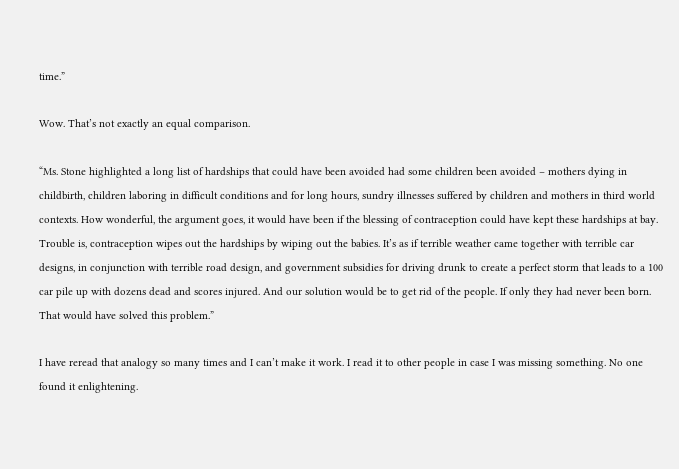time.”

Wow. That’s not exactly an equal comparison.

“Ms. Stone highlighted a long list of hardships that could have been avoided had some children been avoided – mothers dying in childbirth, children laboring in difficult conditions and for long hours, sundry illnesses suffered by children and mothers in third world contexts. How wonderful, the argument goes, it would have been if the blessing of contraception could have kept these hardships at bay. Trouble is, contraception wipes out the hardships by wiping out the babies. It’s as if terrible weather came together with terrible car designs, in conjunction with terrible road design, and government subsidies for driving drunk to create a perfect storm that leads to a 100 car pile up with dozens dead and scores injured. And our solution would be to get rid of the people. If only they had never been born. That would have solved this problem.”

I have reread that analogy so many times and I can’t make it work. I read it to other people in case I was missing something. No one found it enlightening.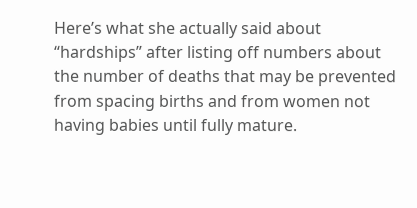Here’s what she actually said about “hardships” after listing off numbers about the number of deaths that may be prevented from spacing births and from women not having babies until fully mature.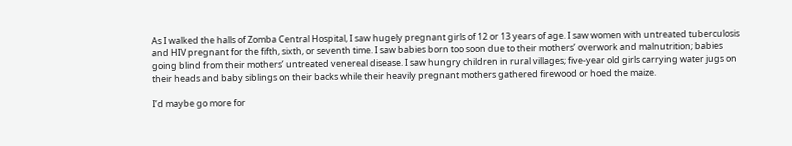As I walked the halls of Zomba Central Hospital, I saw hugely pregnant girls of 12 or 13 years of age. I saw women with untreated tuberculosis and HIV pregnant for the fifth, sixth, or seventh time. I saw babies born too soon due to their mothers’ overwork and malnutrition; babies going blind from their mothers’ untreated venereal disease. I saw hungry children in rural villages; five-year old girls carrying water jugs on their heads and baby siblings on their backs while their heavily pregnant mothers gathered firewood or hoed the maize.

I’d maybe go more for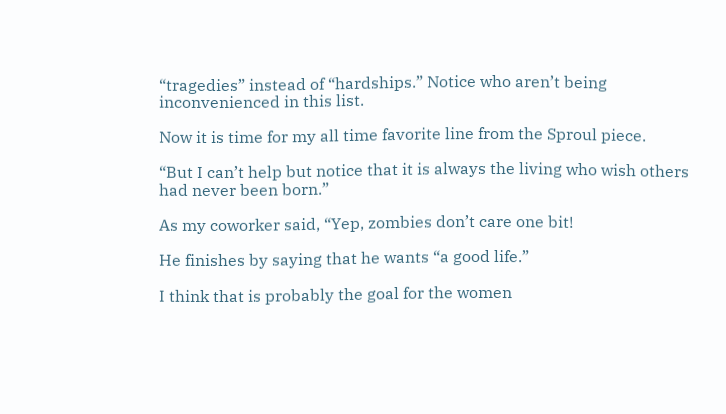“tragedies” instead of “hardships.” Notice who aren’t being inconvenienced in this list.

Now it is time for my all time favorite line from the Sproul piece.

“But I can’t help but notice that it is always the living who wish others had never been born.”

As my coworker said, “Yep, zombies don’t care one bit!

He finishes by saying that he wants “a good life.”

I think that is probably the goal for the women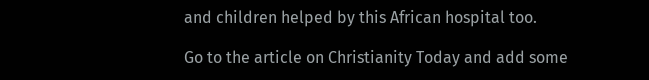and children helped by this African hospital too.

Go to the article on Christianity Today and add some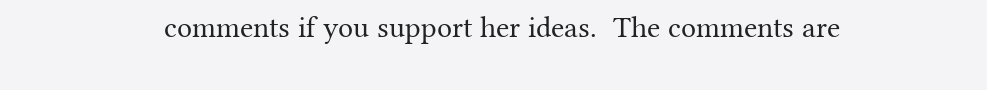comments if you support her ideas.  The comments are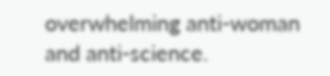overwhelming anti-woman and anti-science.